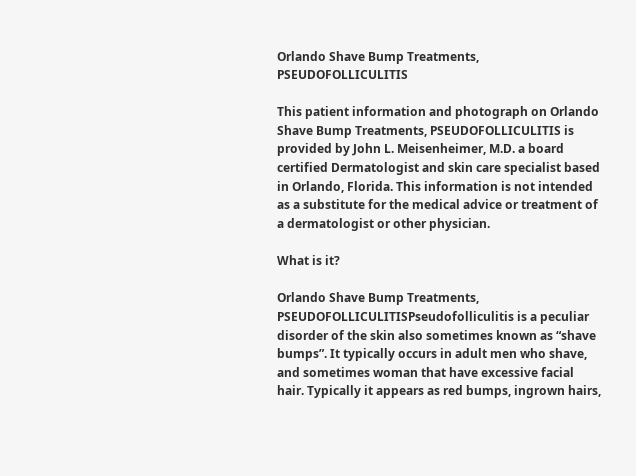Orlando Shave Bump Treatments, PSEUDOFOLLICULITIS

This patient information and photograph on Orlando Shave Bump Treatments, PSEUDOFOLLICULITIS is provided by John L. Meisenheimer, M.D. a board certified Dermatologist and skin care specialist based in Orlando, Florida. This information is not intended as a substitute for the medical advice or treatment of a dermatologist or other physician.

What is it?

Orlando Shave Bump Treatments, PSEUDOFOLLICULITISPseudofolliculitis is a peculiar disorder of the skin also sometimes known as “shave bumps”. It typically occurs in adult men who shave, and sometimes woman that have excessive facial hair. Typically it appears as red bumps, ingrown hairs,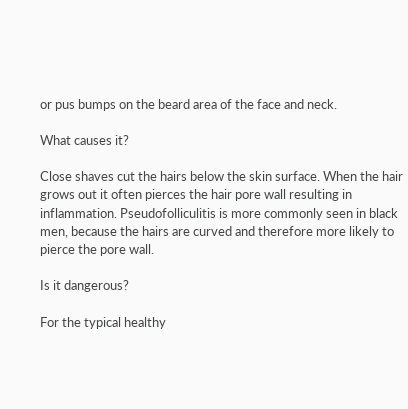or pus bumps on the beard area of the face and neck.

What causes it?

Close shaves cut the hairs below the skin surface. When the hair grows out it often pierces the hair pore wall resulting in inflammation. Pseudofolliculitis is more commonly seen in black men, because the hairs are curved and therefore more likely to pierce the pore wall.

Is it dangerous?

For the typical healthy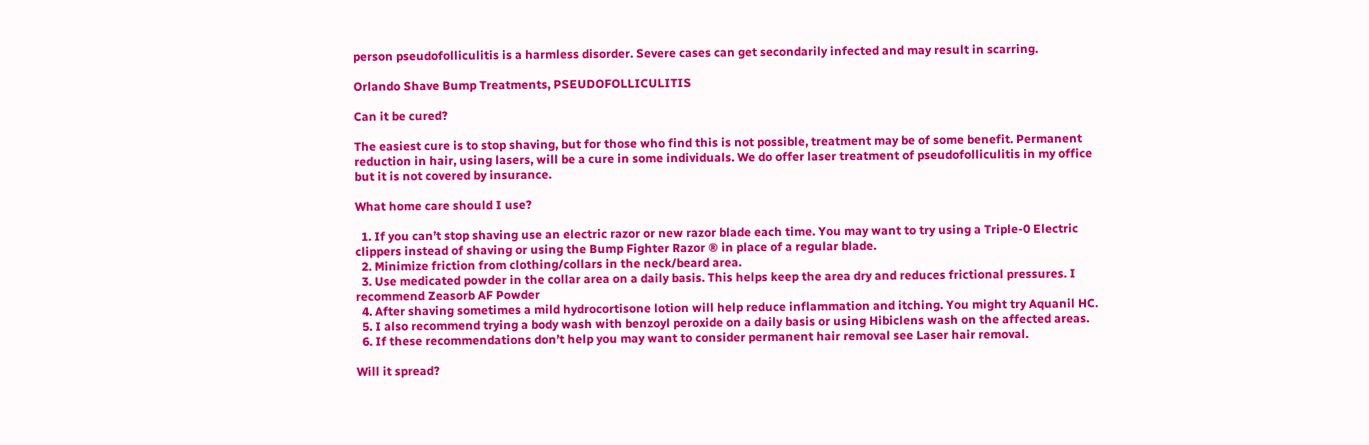person pseudofolliculitis is a harmless disorder. Severe cases can get secondarily infected and may result in scarring.

Orlando Shave Bump Treatments, PSEUDOFOLLICULITIS

Can it be cured?

The easiest cure is to stop shaving, but for those who find this is not possible, treatment may be of some benefit. Permanent reduction in hair, using lasers, will be a cure in some individuals. We do offer laser treatment of pseudofolliculitis in my office but it is not covered by insurance.

What home care should I use?

  1. If you can’t stop shaving use an electric razor or new razor blade each time. You may want to try using a Triple-0 Electric clippers instead of shaving or using the Bump Fighter Razor ® in place of a regular blade.
  2. Minimize friction from clothing/collars in the neck/beard area.
  3. Use medicated powder in the collar area on a daily basis. This helps keep the area dry and reduces frictional pressures. I recommend Zeasorb AF Powder
  4. After shaving sometimes a mild hydrocortisone lotion will help reduce inflammation and itching. You might try Aquanil HC.
  5. I also recommend trying a body wash with benzoyl peroxide on a daily basis or using Hibiclens wash on the affected areas.
  6. If these recommendations don’t help you may want to consider permanent hair removal see Laser hair removal.

Will it spread?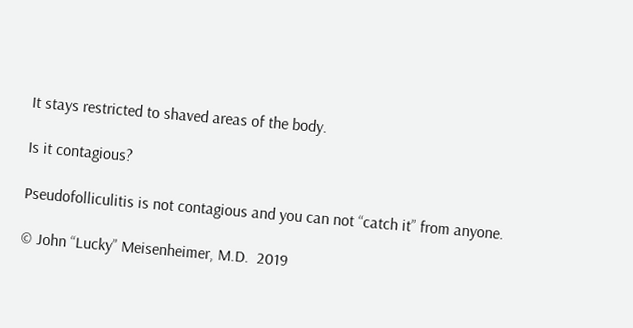It stays restricted to shaved areas of the body.

Is it contagious?

Pseudofolliculitis is not contagious and you can not “catch it” from anyone.

© John “Lucky” Meisenheimer, M.D.  2019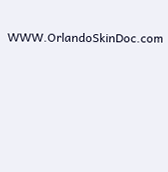WWW.OrlandoSkinDoc.com